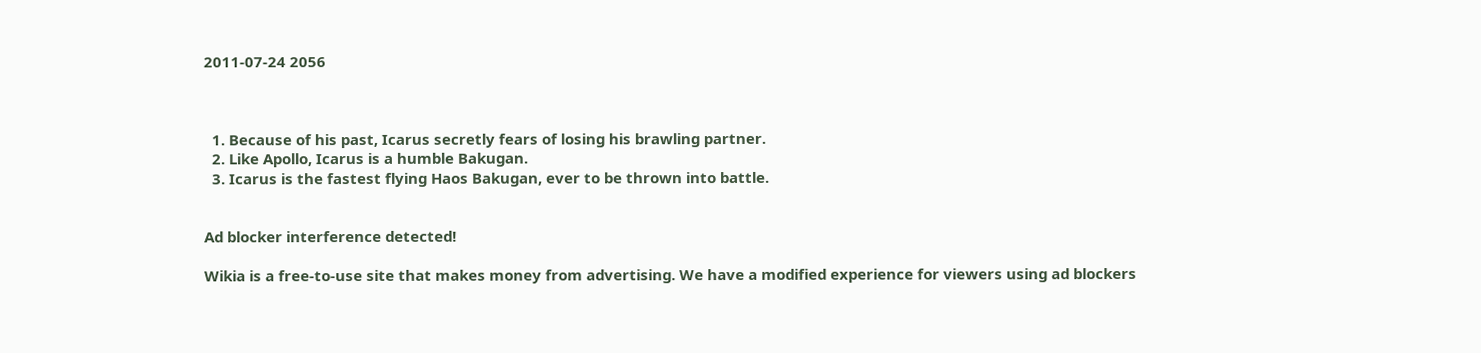2011-07-24 2056



  1. Because of his past, Icarus secretly fears of losing his brawling partner.
  2. Like Apollo, Icarus is a humble Bakugan.
  3. Icarus is the fastest flying Haos Bakugan, ever to be thrown into battle.


Ad blocker interference detected!

Wikia is a free-to-use site that makes money from advertising. We have a modified experience for viewers using ad blockers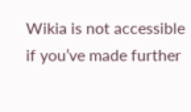Wikia is not accessible if you’ve made further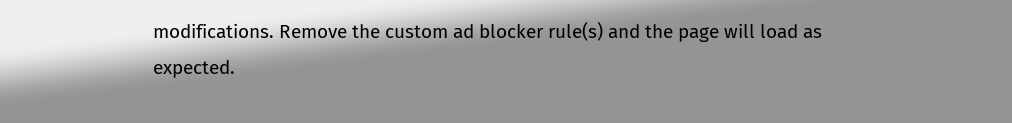modifications. Remove the custom ad blocker rule(s) and the page will load as expected.